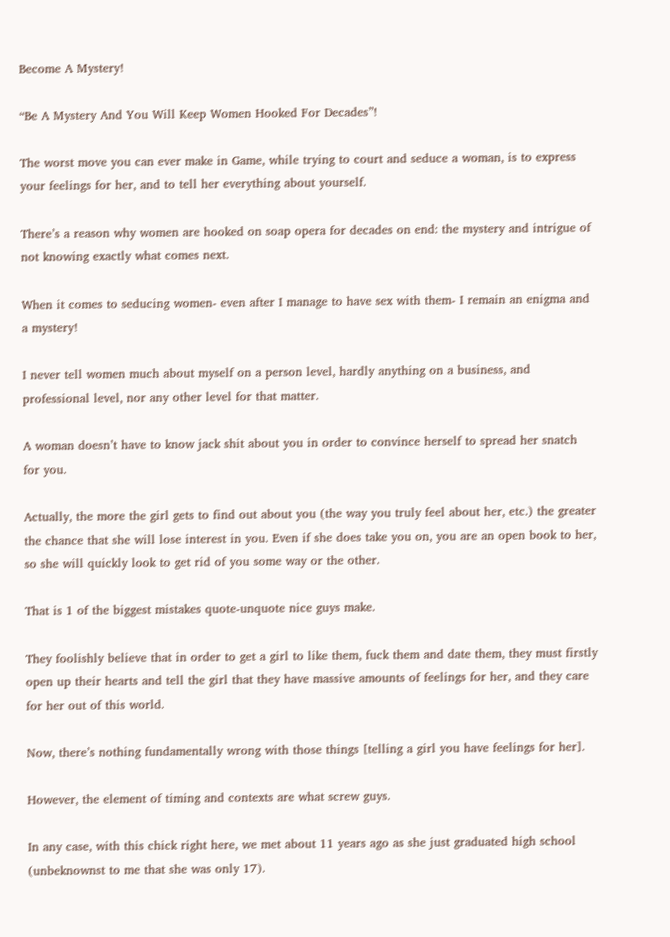Become A Mystery!

“Be A Mystery And You Will Keep Women Hooked For Decades”!

The worst move you can ever make in Game, while trying to court and seduce a woman, is to express your feelings for her, and to tell her everything about yourself.

There’s a reason why women are hooked on soap opera for decades on end: the mystery and intrigue of not knowing exactly what comes next.

When it comes to seducing women- even after I manage to have sex with them- I remain an enigma and a mystery!

I never tell women much about myself on a person level, hardly anything on a business, and professional level, nor any other level for that matter.

A woman doesn’t have to know jack shit about you in order to convince herself to spread her snatch for you.

Actually, the more the girl gets to find out about you (the way you truly feel about her, etc.) the greater the chance that she will lose interest in you. Even if she does take you on, you are an open book to her, so she will quickly look to get rid of you some way or the other.

That is 1 of the biggest mistakes quote-unquote nice guys make.

They foolishly believe that in order to get a girl to like them, fuck them and date them, they must firstly open up their hearts and tell the girl that they have massive amounts of feelings for her, and they care for her out of this world.

Now, there’s nothing fundamentally wrong with those things [telling a girl you have feelings for her].

However, the element of timing and contexts are what screw guys.

In any case, with this chick right here, we met about 11 years ago as she just graduated high school (unbeknownst to me that she was only 17).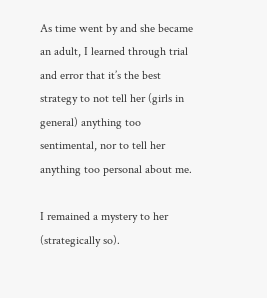As time went by and she became an adult, I learned through trial and error that it’s the best strategy to not tell her (girls in general) anything too sentimental, nor to tell her anything too personal about me.

I remained a mystery to her (strategically so).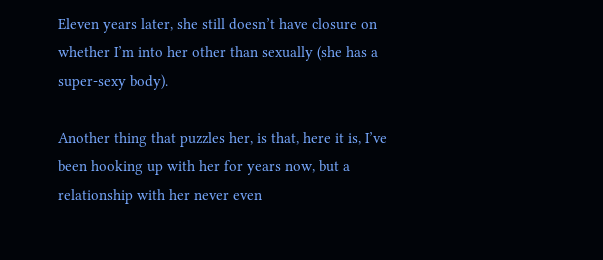Eleven years later, she still doesn’t have closure on whether I’m into her other than sexually (she has a super-sexy body).

Another thing that puzzles her, is that, here it is, I’ve been hooking up with her for years now, but a relationship with her never even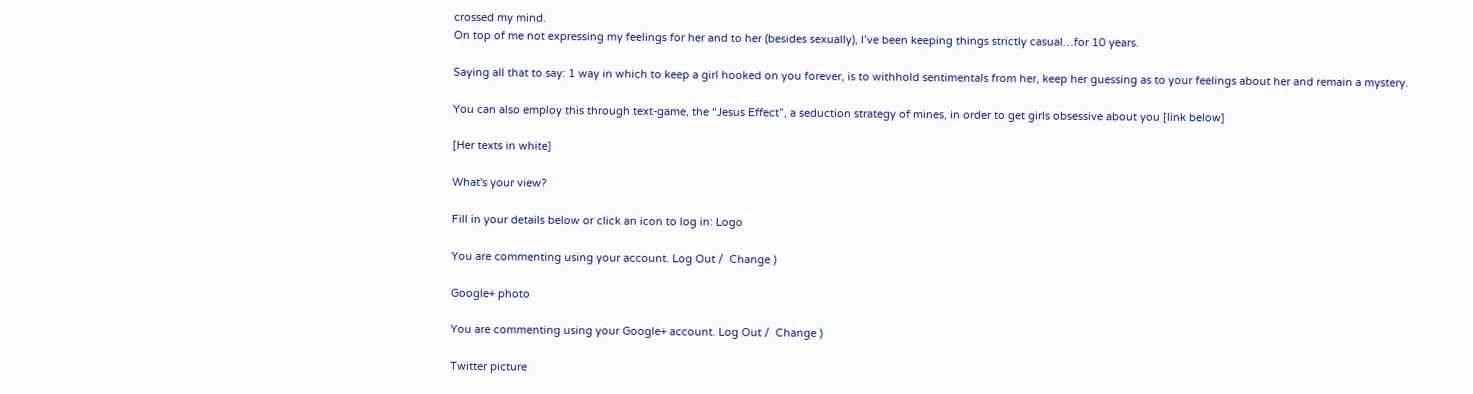crossed my mind.
On top of me not expressing my feelings for her and to her (besides sexually), I’ve been keeping things strictly casual…for 10 years.

Saying all that to say: 1 way in which to keep a girl hooked on you forever, is to withhold sentimentals from her, keep her guessing as to your feelings about her and remain a mystery.

You can also employ this through text-game, the “Jesus Effect”, a seduction strategy of mines, in order to get girls obsessive about you [link below]

[Her texts in white]

What's your view?

Fill in your details below or click an icon to log in: Logo

You are commenting using your account. Log Out /  Change )

Google+ photo

You are commenting using your Google+ account. Log Out /  Change )

Twitter picture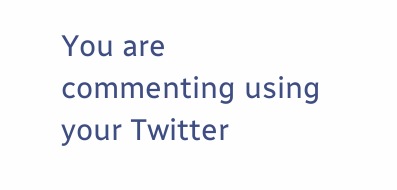You are commenting using your Twitter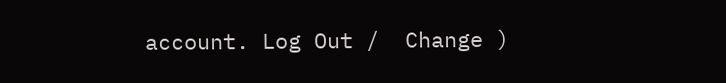account. Log Out /  Change )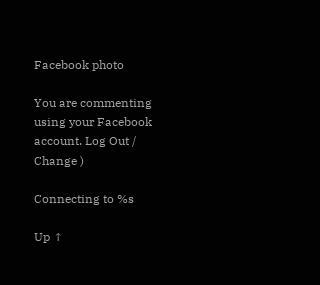Facebook photo

You are commenting using your Facebook account. Log Out /  Change )

Connecting to %s

Up ↑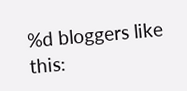%d bloggers like this: